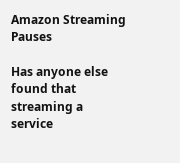Amazon Streaming Pauses

Has anyone else found that streaming a service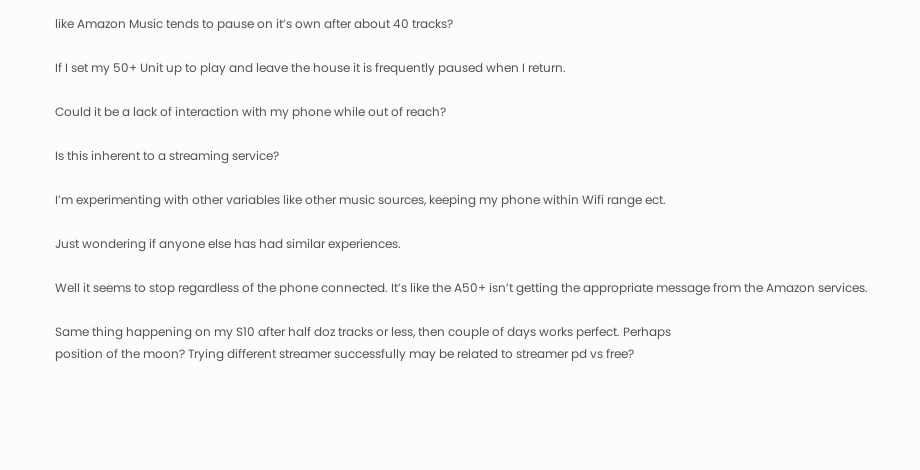like Amazon Music tends to pause on it’s own after about 40 tracks?

If I set my 50+ Unit up to play and leave the house it is frequently paused when I return.

Could it be a lack of interaction with my phone while out of reach?

Is this inherent to a streaming service?

I’m experimenting with other variables like other music sources, keeping my phone within Wifi range ect.

Just wondering if anyone else has had similar experiences.

Well it seems to stop regardless of the phone connected. It’s like the A50+ isn’t getting the appropriate message from the Amazon services.

Same thing happening on my S10 after half doz tracks or less, then couple of days works perfect. Perhaps
position of the moon? Trying different streamer successfully may be related to streamer pd vs free?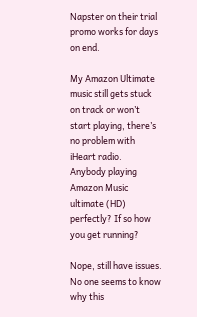Napster on their trial promo works for days on end.

My Amazon Ultimate music still gets stuck on track or won’t start playing, there’s no problem with iHeart radio.
Anybody playing Amazon Music ultimate (HD) perfectly? If so how you get running?

Nope, still have issues. No one seems to know why this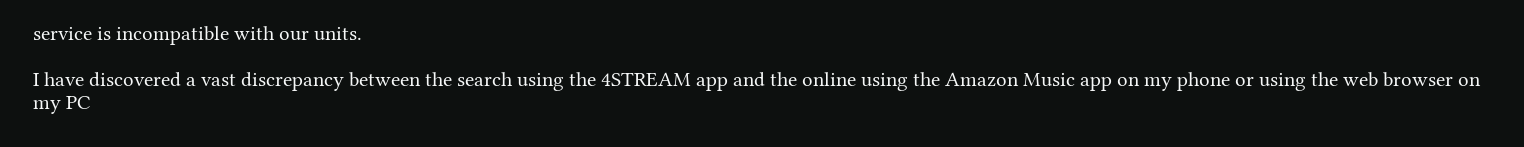service is incompatible with our units.

I have discovered a vast discrepancy between the search using the 4STREAM app and the online using the Amazon Music app on my phone or using the web browser on my PC